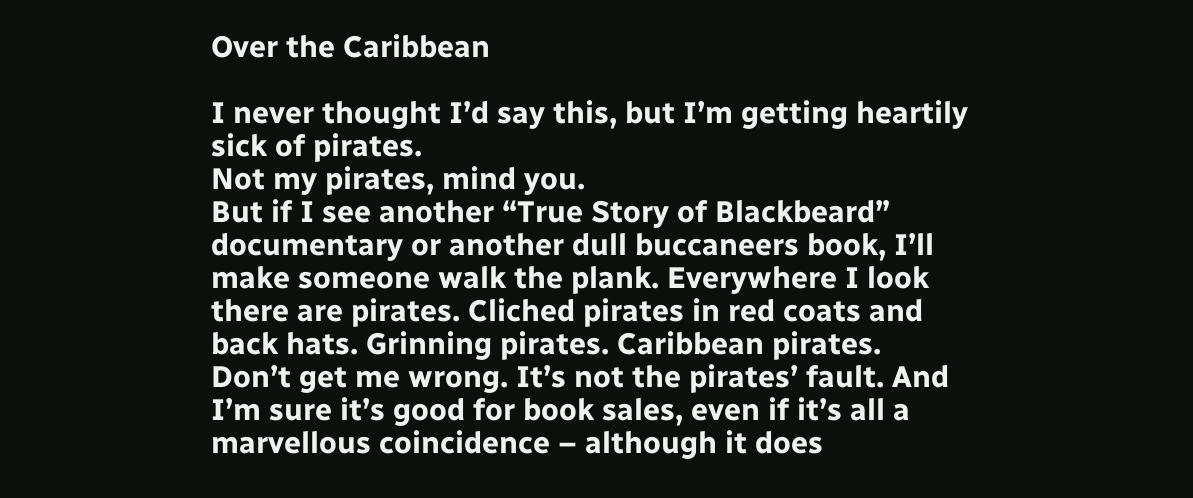Over the Caribbean

I never thought I’d say this, but I’m getting heartily sick of pirates.
Not my pirates, mind you.
But if I see another “True Story of Blackbeard” documentary or another dull buccaneers book, I’ll make someone walk the plank. Everywhere I look there are pirates. Cliched pirates in red coats and back hats. Grinning pirates. Caribbean pirates.
Don’t get me wrong. It’s not the pirates’ fault. And I’m sure it’s good for book sales, even if it’s all a marvellous coincidence – although it does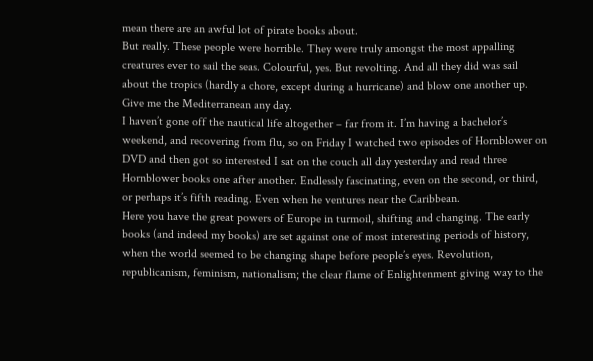mean there are an awful lot of pirate books about.
But really. These people were horrible. They were truly amongst the most appalling creatures ever to sail the seas. Colourful, yes. But revolting. And all they did was sail about the tropics (hardly a chore, except during a hurricane) and blow one another up.
Give me the Mediterranean any day.
I haven’t gone off the nautical life altogether – far from it. I’m having a bachelor’s weekend, and recovering from flu, so on Friday I watched two episodes of Hornblower on DVD and then got so interested I sat on the couch all day yesterday and read three Hornblower books one after another. Endlessly fascinating, even on the second, or third, or perhaps it’s fifth reading. Even when he ventures near the Caribbean.
Here you have the great powers of Europe in turmoil, shifting and changing. The early books (and indeed my books) are set against one of most interesting periods of history, when the world seemed to be changing shape before people’s eyes. Revolution, republicanism, feminism, nationalism; the clear flame of Enlightenment giving way to the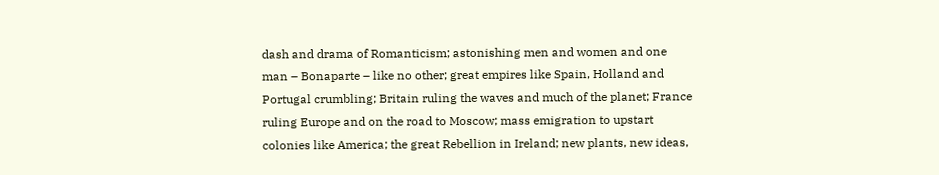dash and drama of Romanticism; astonishing men and women and one man – Bonaparte – like no other; great empires like Spain, Holland and Portugal crumbling; Britain ruling the waves and much of the planet; France ruling Europe and on the road to Moscow; mass emigration to upstart colonies like America; the great Rebellion in Ireland; new plants, new ideas,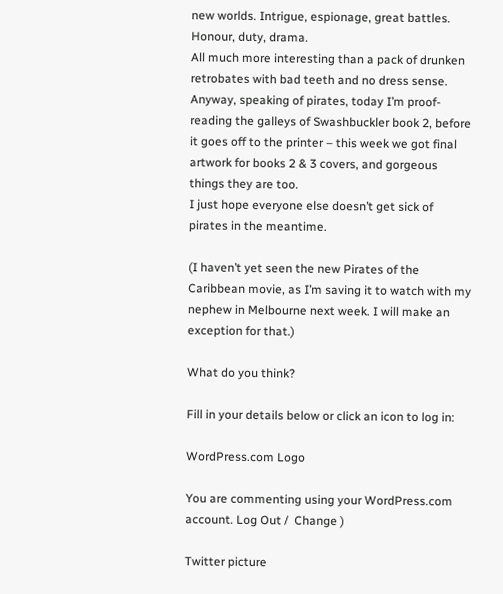new worlds. Intrigue, espionage, great battles. Honour, duty, drama.
All much more interesting than a pack of drunken retrobates with bad teeth and no dress sense.
Anyway, speaking of pirates, today I’m proof-reading the galleys of Swashbuckler book 2, before it goes off to the printer – this week we got final artwork for books 2 & 3 covers, and gorgeous things they are too.
I just hope everyone else doesn’t get sick of pirates in the meantime.

(I haven’t yet seen the new Pirates of the Caribbean movie, as I’m saving it to watch with my nephew in Melbourne next week. I will make an exception for that.)

What do you think?

Fill in your details below or click an icon to log in:

WordPress.com Logo

You are commenting using your WordPress.com account. Log Out /  Change )

Twitter picture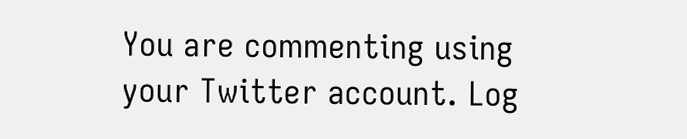You are commenting using your Twitter account. Log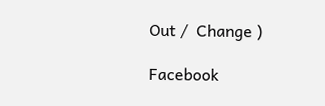Out /  Change )

Facebook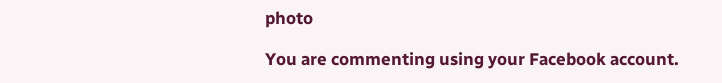photo

You are commenting using your Facebook account.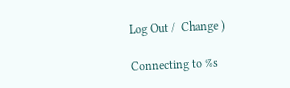Log Out /  Change )

Connecting to %s